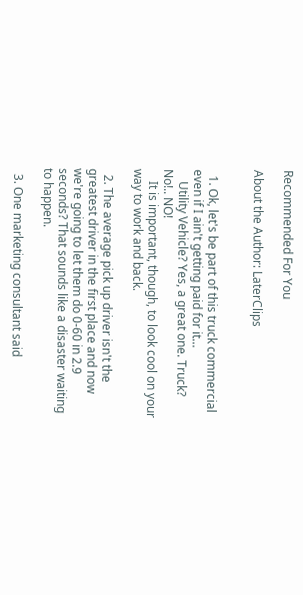Recommended For You

About the Author: LaterClips


  1. Ok, let's be part of this truck commercial even if I ain't getting paid for it…
    Utility Vehicle? Yes, a great one. Truck? No!.. NO!
    It is important, though, to look cool on your way to work and back.

  2. The average pick up driver isn't the greatest driver in the first place and now we're going to let them do 0-60 in 2.9 seconds? That sounds like a disaster waiting to happen.

  3. One marketing consultant said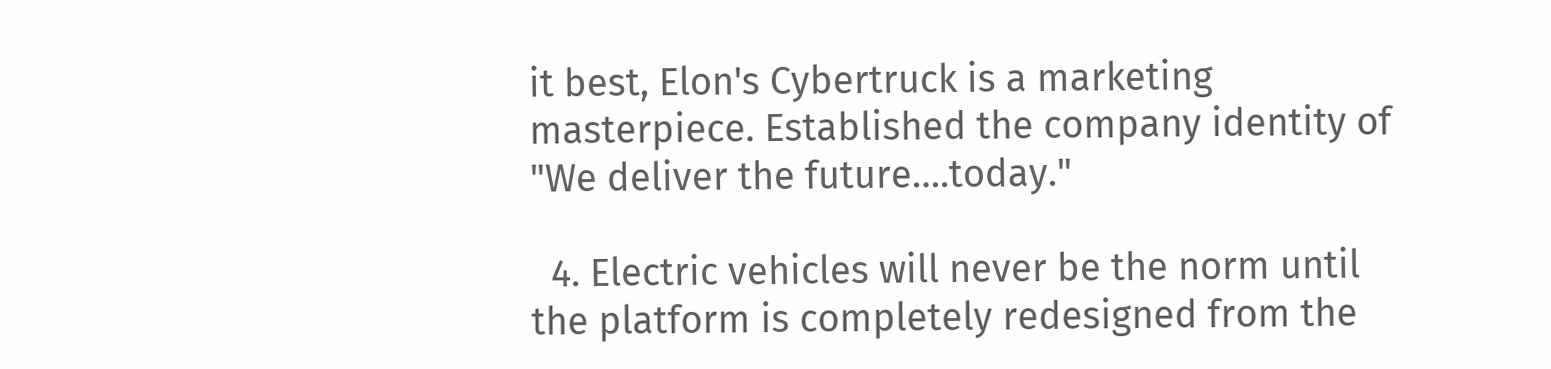it best, Elon's Cybertruck is a marketing masterpiece. Established the company identity of "We deliver the future….today."

  4. Electric vehicles will never be the norm until the platform is completely redesigned from the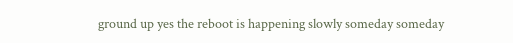ground up yes the reboot is happening slowly someday someday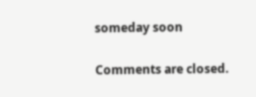someday soon

Comments are closed.